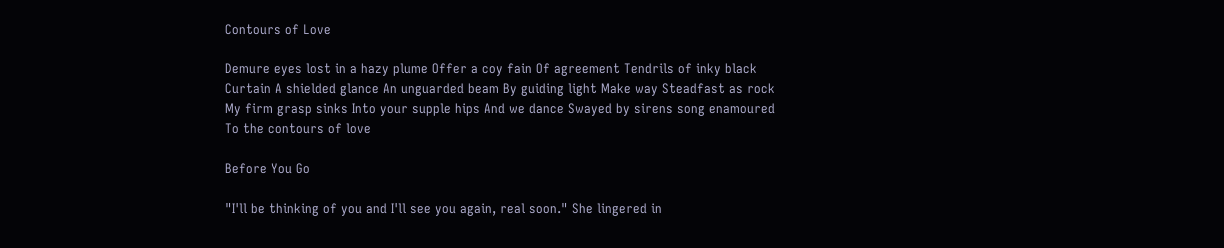Contours of Love

Demure eyes lost in a hazy plume Offer a coy fain Of agreement Tendrils of inky black Curtain A shielded glance An unguarded beam By guiding light Make way Steadfast as rock My firm grasp sinks Into your supple hips And we dance Swayed by sirens song enamoured To the contours of love

Before You Go

"I'll be thinking of you and I'll see you again, real soon." She lingered in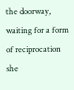the doorway, waiting for a form of reciprocation she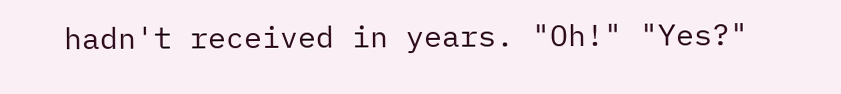hadn't received in years. "Oh!" "Yes?"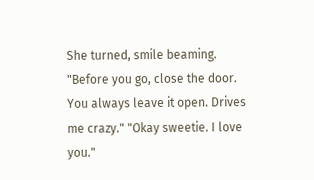She turned, smile beaming. "Before you go, close the door. You always leave it open. Drives me crazy." "Okay sweetie. I love you."